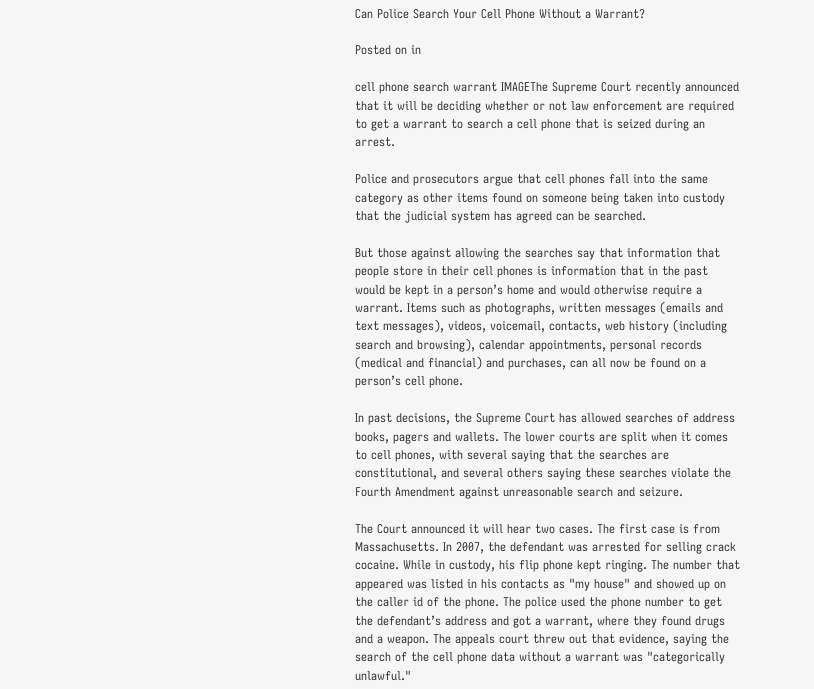Can Police Search Your Cell Phone Without a Warrant?

Posted on in

cell phone search warrant IMAGEThe Supreme Court recently announced that it will be deciding whether or not law enforcement are required to get a warrant to search a cell phone that is seized during an arrest.

Police and prosecutors argue that cell phones fall into the same category as other items found on someone being taken into custody that the judicial system has agreed can be searched.

But those against allowing the searches say that information that people store in their cell phones is information that in the past would be kept in a person’s home and would otherwise require a warrant. Items such as photographs, written messages (emails and text messages), videos, voicemail, contacts, web history (including search and browsing), calendar appointments, personal records (medical and financial) and purchases, can all now be found on a person’s cell phone.

In past decisions, the Supreme Court has allowed searches of address books, pagers and wallets. The lower courts are split when it comes to cell phones, with several saying that the searches are constitutional, and several others saying these searches violate the Fourth Amendment against unreasonable search and seizure.

The Court announced it will hear two cases. The first case is from Massachusetts. In 2007, the defendant was arrested for selling crack cocaine. While in custody, his flip phone kept ringing. The number that appeared was listed in his contacts as "my house" and showed up on the caller id of the phone. The police used the phone number to get the defendant’s address and got a warrant, where they found drugs and a weapon. The appeals court threw out that evidence, saying the search of the cell phone data without a warrant was "categorically unlawful."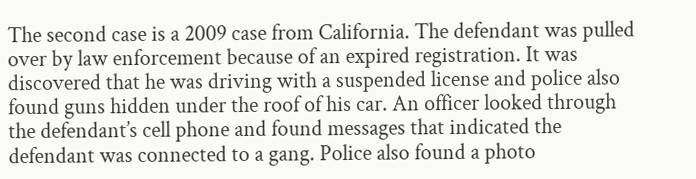The second case is a 2009 case from California. The defendant was pulled over by law enforcement because of an expired registration. It was discovered that he was driving with a suspended license and police also found guns hidden under the roof of his car. An officer looked through the defendant’s cell phone and found messages that indicated the defendant was connected to a gang. Police also found a photo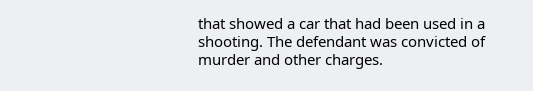that showed a car that had been used in a shooting. The defendant was convicted of murder and other charges.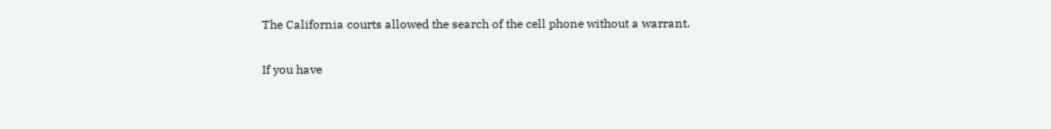The California courts allowed the search of the cell phone without a warrant.

If you have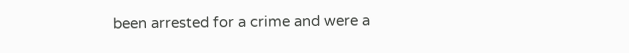been arrested for a crime and were a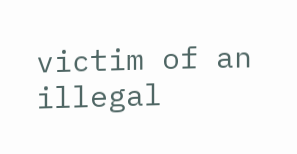victim of an illegal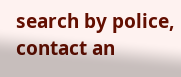search by police, contact an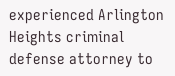experienced Arlington Heights criminal defense attorney to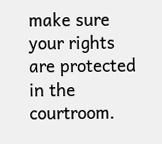make sure your rights are protected in the courtroom.